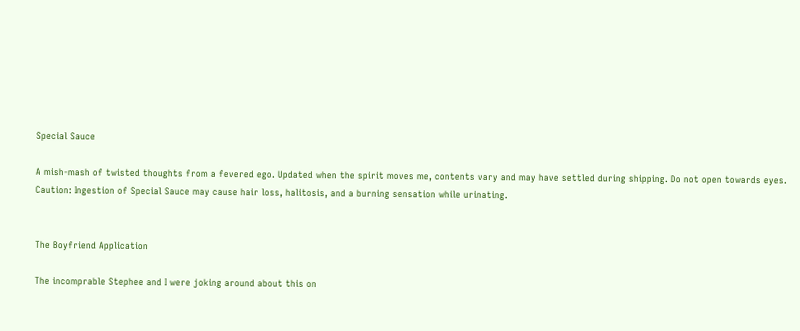Special Sauce

A mish-mash of twisted thoughts from a fevered ego. Updated when the spirit moves me, contents vary and may have settled during shipping. Do not open towards eyes. Caution: Ingestion of Special Sauce may cause hair loss, halitosis, and a burning sensation while urinating.


The Boyfriend Application

The incomprable Stephee and I were joking around about this on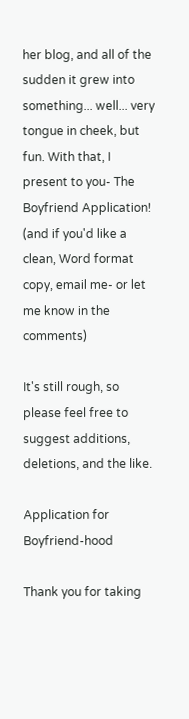her blog, and all of the sudden it grew into something... well... very tongue in cheek, but fun. With that, I present to you- The Boyfriend Application! (and if you'd like a clean, Word format copy, email me- or let me know in the comments)

It's still rough, so please feel free to suggest additions, deletions, and the like.

Application for Boyfriend-hood

Thank you for taking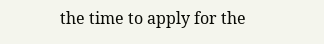the time to apply for the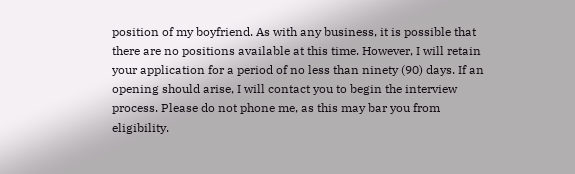position of my boyfriend. As with any business, it is possible that there are no positions available at this time. However, I will retain your application for a period of no less than ninety (90) days. If an opening should arise, I will contact you to begin the interview process. Please do not phone me, as this may bar you from eligibility.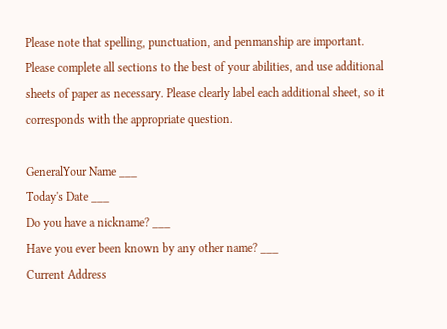Please note that spelling, punctuation, and penmanship are important. Please complete all sections to the best of your abilities, and use additional sheets of paper as necessary. Please clearly label each additional sheet, so it corresponds with the appropriate question.

GeneralYour Name ___
Today's Date ___
Do you have a nickname? ___
Have you ever been known by any other name? ___
Current Address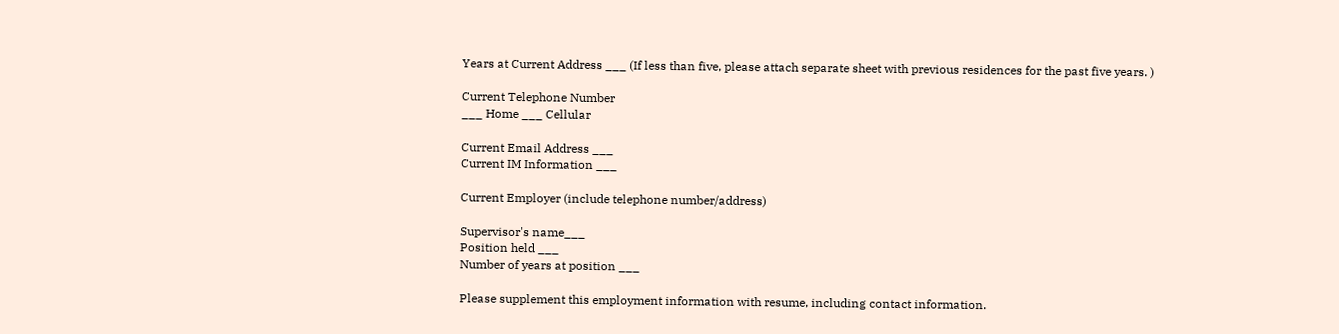Years at Current Address ___ (If less than five, please attach separate sheet with previous residences for the past five years. )

Current Telephone Number
___ Home ___ Cellular

Current Email Address ___
Current IM Information ___

Current Employer (include telephone number/address)

Supervisor's name___
Position held ___
Number of years at position ___

Please supplement this employment information with resume, including contact information.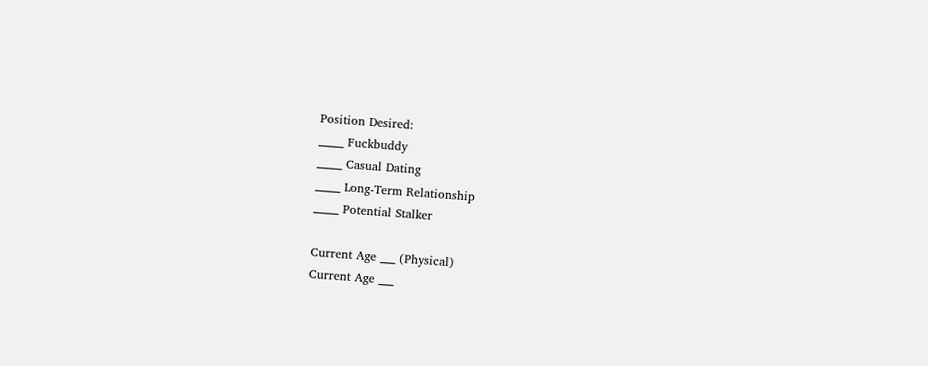Position Desired:
_____ Fuckbuddy
_____ Casual Dating
_____ Long-Term Relationship
_____ Potential Stalker

Current Age ___ (Physical)
Current Age ___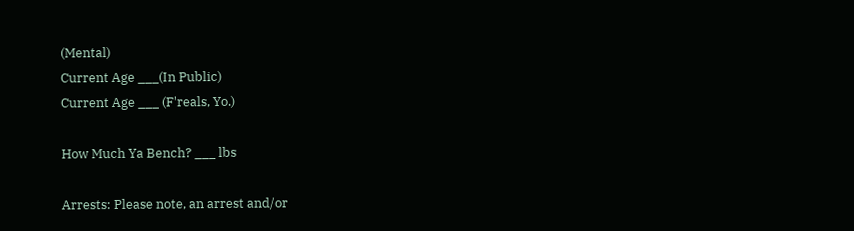(Mental)
Current Age ___(In Public)
Current Age ___ (F'reals, Yo.)

How Much Ya Bench? ___ lbs

Arrests: Please note, an arrest and/or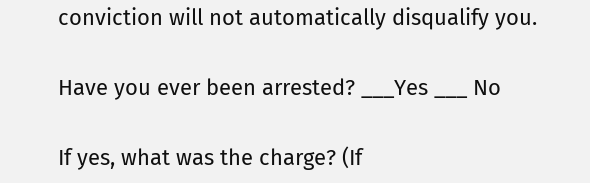conviction will not automatically disqualify you.

Have you ever been arrested? ___Yes ___ No

If yes, what was the charge? (If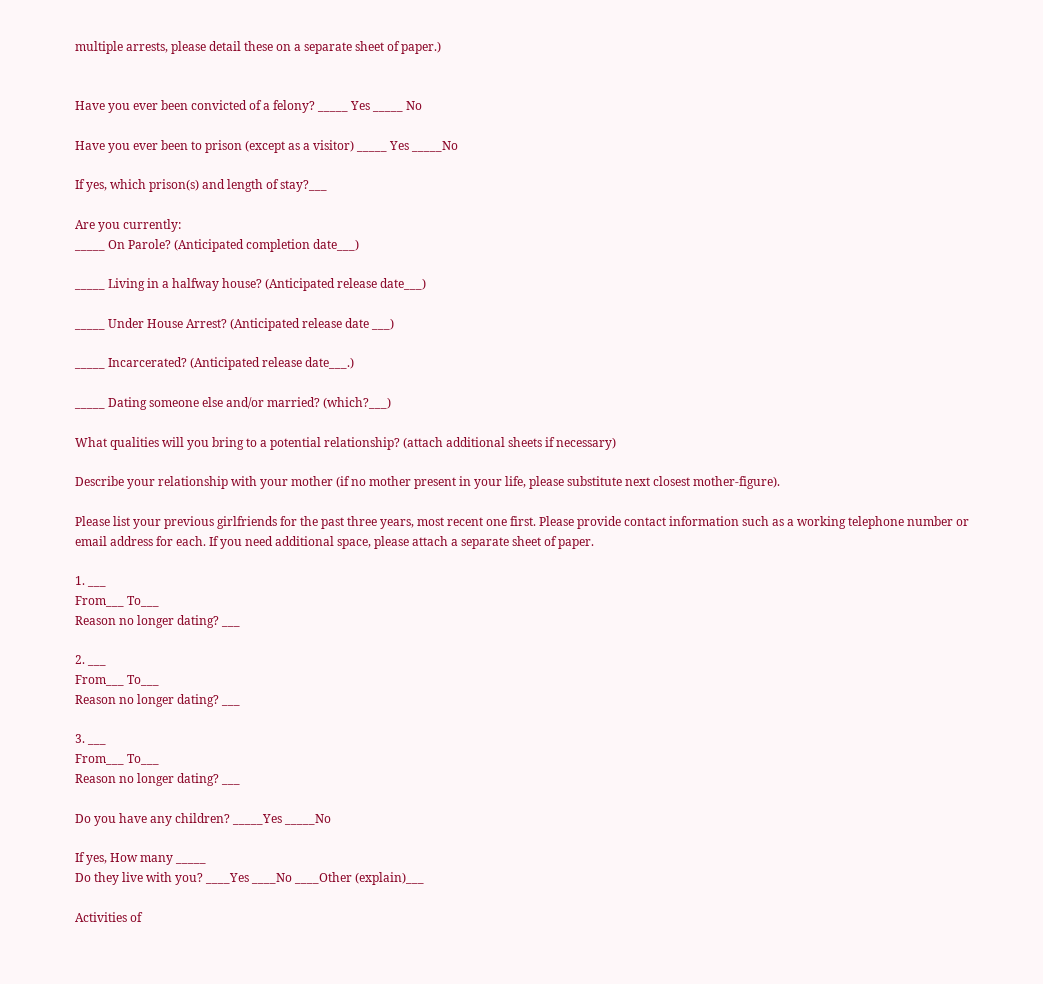multiple arrests, please detail these on a separate sheet of paper.)


Have you ever been convicted of a felony? _____ Yes _____ No

Have you ever been to prison (except as a visitor) _____ Yes _____No

If yes, which prison(s) and length of stay?___

Are you currently:
_____ On Parole? (Anticipated completion date___)

_____ Living in a halfway house? (Anticipated release date___)

_____ Under House Arrest? (Anticipated release date ___)

_____ Incarcerated? (Anticipated release date___.)

_____ Dating someone else and/or married? (which?___)

What qualities will you bring to a potential relationship? (attach additional sheets if necessary)

Describe your relationship with your mother (if no mother present in your life, please substitute next closest mother-figure).

Please list your previous girlfriends for the past three years, most recent one first. Please provide contact information such as a working telephone number or email address for each. If you need additional space, please attach a separate sheet of paper.

1. ___
From___ To___
Reason no longer dating? ___

2. ___
From___ To___
Reason no longer dating? ___

3. ___
From___ To___
Reason no longer dating? ___

Do you have any children? _____Yes _____No

If yes, How many _____
Do they live with you? ____Yes ____No ____Other (explain)___

Activities of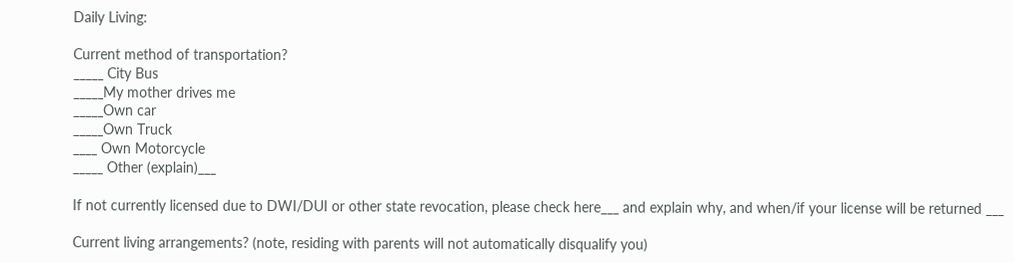Daily Living:

Current method of transportation?
_____ City Bus
_____My mother drives me
_____Own car
_____Own Truck
____ Own Motorcycle
_____ Other (explain)___

If not currently licensed due to DWI/DUI or other state revocation, please check here___ and explain why, and when/if your license will be returned ___

Current living arrangements? (note, residing with parents will not automatically disqualify you)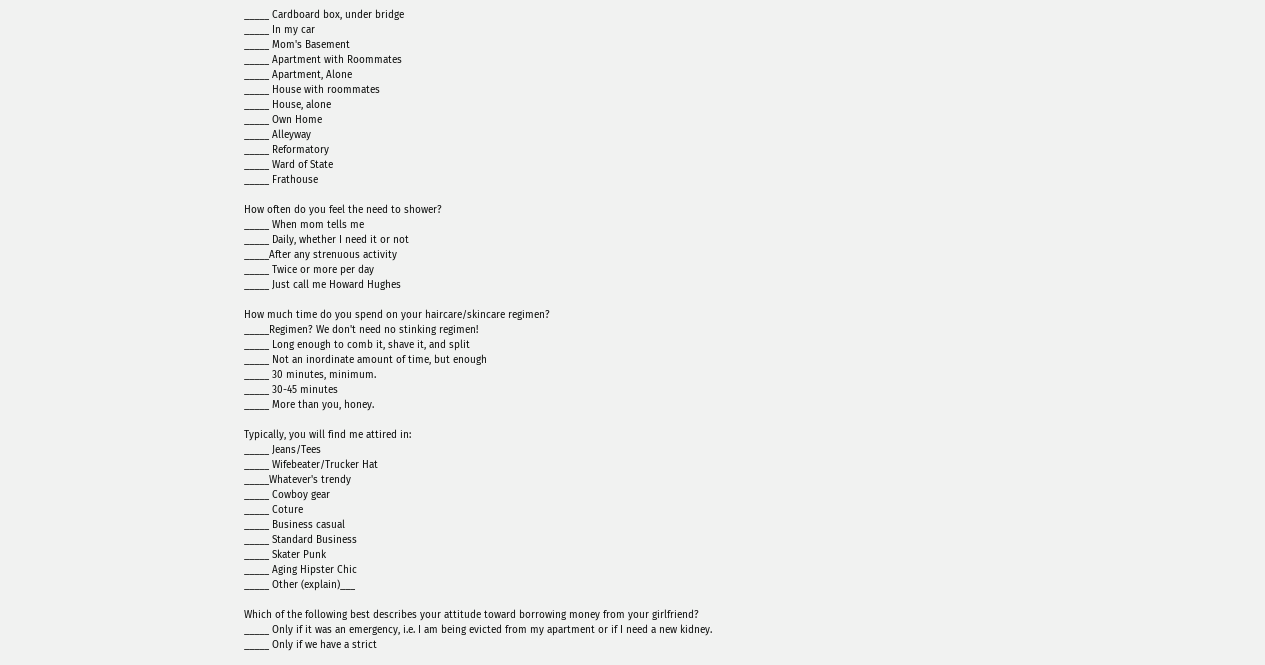_____ Cardboard box, under bridge
_____ In my car
_____ Mom's Basement
_____ Apartment with Roommates
_____ Apartment, Alone
_____ House with roommates
_____ House, alone
_____ Own Home
_____ Alleyway
_____ Reformatory
_____ Ward of State
_____ Frathouse

How often do you feel the need to shower?
_____ When mom tells me
_____ Daily, whether I need it or not
_____After any strenuous activity
_____ Twice or more per day
_____ Just call me Howard Hughes

How much time do you spend on your haircare/skincare regimen?
_____Regimen? We don't need no stinking regimen!
_____ Long enough to comb it, shave it, and split
_____ Not an inordinate amount of time, but enough
_____ 30 minutes, minimum.
_____ 30-45 minutes
_____ More than you, honey.

Typically, you will find me attired in:
_____ Jeans/Tees
_____ Wifebeater/Trucker Hat
_____Whatever's trendy
_____ Cowboy gear
_____ Coture
_____ Business casual
_____ Standard Business
_____ Skater Punk
_____ Aging Hipster Chic
_____ Other (explain)___

Which of the following best describes your attitude toward borrowing money from your girlfriend?
_____ Only if it was an emergency, i.e. I am being evicted from my apartment or if I need a new kidney.
_____ Only if we have a strict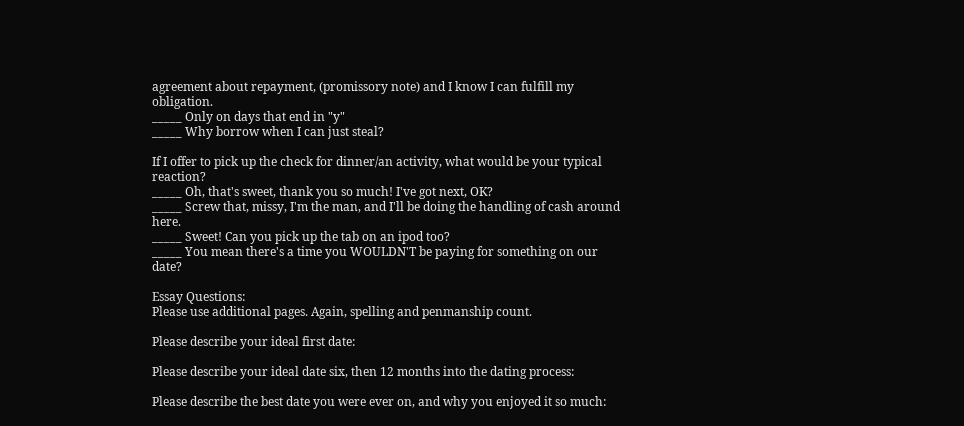agreement about repayment, (promissory note) and I know I can fulfill my obligation.
_____ Only on days that end in "y"
_____ Why borrow when I can just steal?

If I offer to pick up the check for dinner/an activity, what would be your typical reaction?
_____ Oh, that's sweet, thank you so much! I've got next, OK?
_____ Screw that, missy, I'm the man, and I'll be doing the handling of cash around here.
_____ Sweet! Can you pick up the tab on an ipod too?
_____ You mean there's a time you WOULDN'T be paying for something on our date?

Essay Questions:
Please use additional pages. Again, spelling and penmanship count.

Please describe your ideal first date:

Please describe your ideal date six, then 12 months into the dating process:

Please describe the best date you were ever on, and why you enjoyed it so much: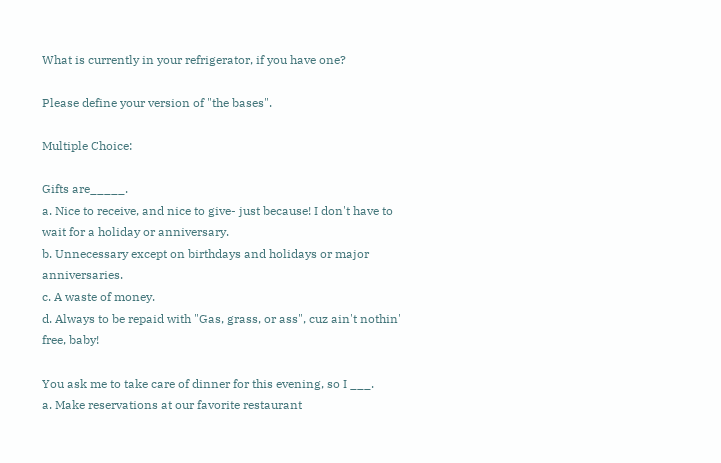What is currently in your refrigerator, if you have one?

Please define your version of "the bases".

Multiple Choice:

Gifts are_____.
a. Nice to receive, and nice to give- just because! I don't have to wait for a holiday or anniversary.
b. Unnecessary except on birthdays and holidays or major anniversaries.
c. A waste of money.
d. Always to be repaid with "Gas, grass, or ass", cuz ain't nothin' free, baby!

You ask me to take care of dinner for this evening, so I ___.
a. Make reservations at our favorite restaurant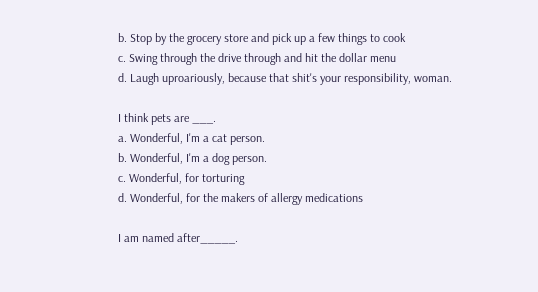b. Stop by the grocery store and pick up a few things to cook
c. Swing through the drive through and hit the dollar menu
d. Laugh uproariously, because that shit's your responsibility, woman.

I think pets are ___.
a. Wonderful, I'm a cat person.
b. Wonderful, I'm a dog person.
c. Wonderful, for torturing
d. Wonderful, for the makers of allergy medications

I am named after_____.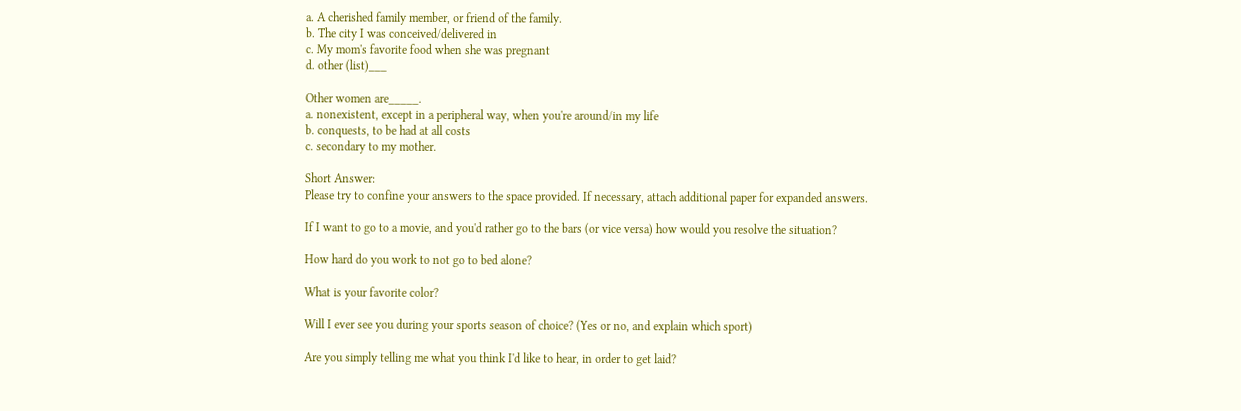a. A cherished family member, or friend of the family.
b. The city I was conceived/delivered in
c. My mom's favorite food when she was pregnant
d. other (list)___

Other women are_____.
a. nonexistent, except in a peripheral way, when you're around/in my life
b. conquests, to be had at all costs
c. secondary to my mother.

Short Answer:
Please try to confine your answers to the space provided. If necessary, attach additional paper for expanded answers.

If I want to go to a movie, and you'd rather go to the bars (or vice versa) how would you resolve the situation?

How hard do you work to not go to bed alone?

What is your favorite color?

Will I ever see you during your sports season of choice? (Yes or no, and explain which sport)

Are you simply telling me what you think I'd like to hear, in order to get laid?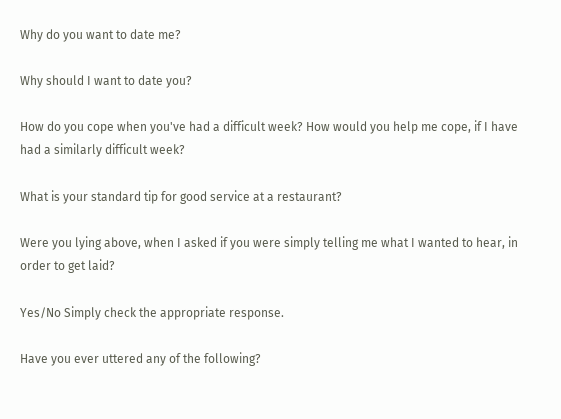Why do you want to date me?

Why should I want to date you?

How do you cope when you've had a difficult week? How would you help me cope, if I have had a similarly difficult week?

What is your standard tip for good service at a restaurant?

Were you lying above, when I asked if you were simply telling me what I wanted to hear, in order to get laid?

Yes/No Simply check the appropriate response.

Have you ever uttered any of the following?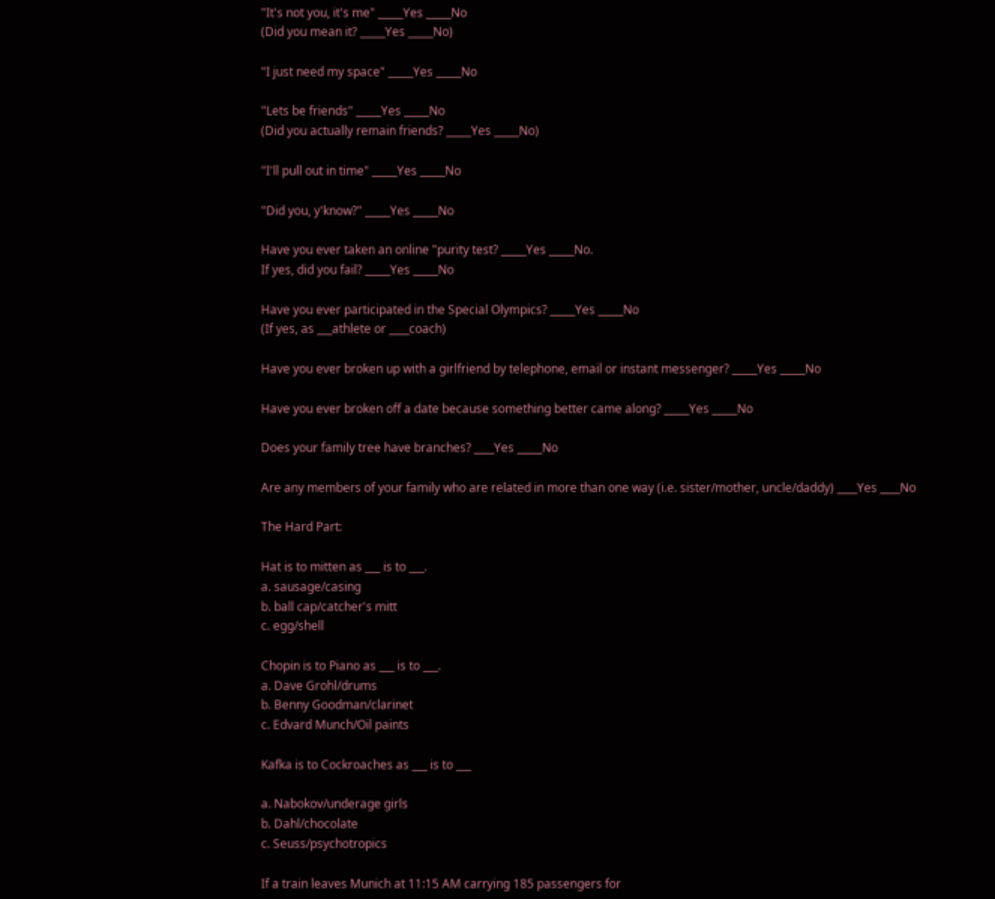"It's not you, it's me" _____Yes _____No
(Did you mean it? _____Yes _____No)

"I just need my space" _____Yes _____No

"Lets be friends" _____Yes _____No
(Did you actually remain friends? _____Yes _____No)

"I'll pull out in time" _____Yes _____No

"Did you, y'know?" _____Yes _____No

Have you ever taken an online "purity test? _____Yes _____No.
If yes, did you fail? _____Yes _____No

Have you ever participated in the Special Olympics? _____Yes _____No
(If yes, as ___athlete or ____coach)

Have you ever broken up with a girlfriend by telephone, email or instant messenger? _____Yes _____No

Have you ever broken off a date because something better came along? _____Yes _____No

Does your family tree have branches? ____Yes _____No

Are any members of your family who are related in more than one way (i.e. sister/mother, uncle/daddy) ____Yes ____No

The Hard Part:

Hat is to mitten as ___ is to ___.
a. sausage/casing
b. ball cap/catcher's mitt
c. egg/shell

Chopin is to Piano as ___ is to ___.
a. Dave Grohl/drums
b. Benny Goodman/clarinet
c. Edvard Munch/Oil paints

Kafka is to Cockroaches as ___ is to ___

a. Nabokov/underage girls
b. Dahl/chocolate
c. Seuss/psychotropics

If a train leaves Munich at 11:15 AM carrying 185 passengers for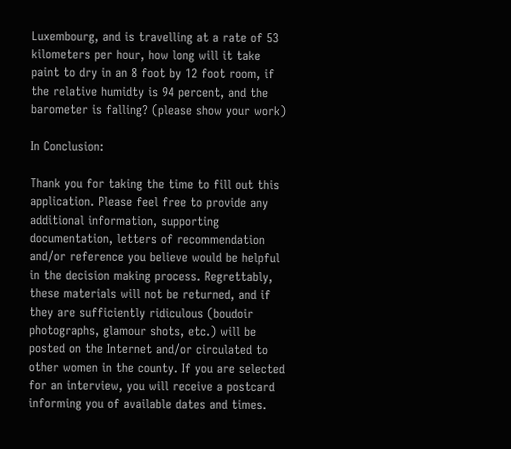Luxembourg, and is travelling at a rate of 53 kilometers per hour, how long will it take paint to dry in an 8 foot by 12 foot room, if the relative humidty is 94 percent, and the barometer is falling? (please show your work)

In Conclusion:

Thank you for taking the time to fill out this application. Please feel free to provide any additional information, supporting documentation, letters of recommendation and/or reference you believe would be helpful in the decision making process. Regrettably, these materials will not be returned, and if they are sufficiently ridiculous (boudoir photographs, glamour shots, etc.) will be posted on the Internet and/or circulated to other women in the county. If you are selected for an interview, you will receive a postcard informing you of available dates and times.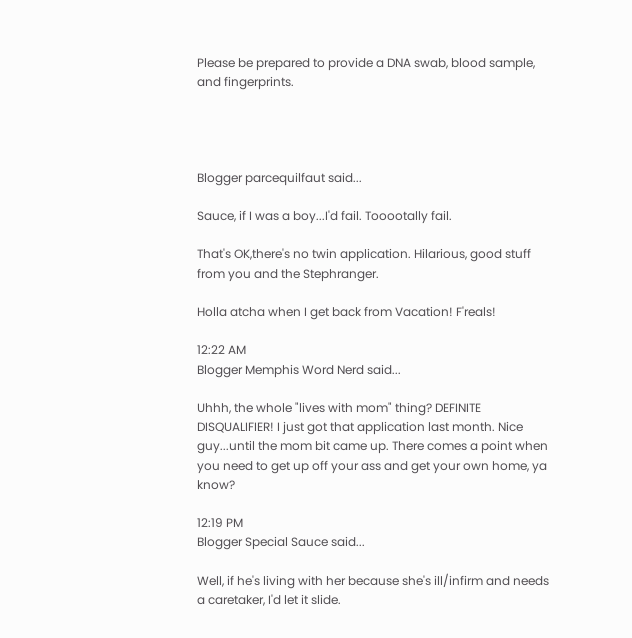Please be prepared to provide a DNA swab, blood sample, and fingerprints.




Blogger parcequilfaut said...

Sauce, if I was a boy...I'd fail. Tooootally fail.

That's OK,there's no twin application. Hilarious, good stuff from you and the Stephranger.

Holla atcha when I get back from Vacation! F'reals!

12:22 AM
Blogger Memphis Word Nerd said...

Uhhh, the whole "lives with mom" thing? DEFINITE DISQUALIFIER! I just got that application last month. Nice guy...until the mom bit came up. There comes a point when you need to get up off your ass and get your own home, ya know?

12:19 PM
Blogger Special Sauce said...

Well, if he's living with her because she's ill/infirm and needs a caretaker, I'd let it slide.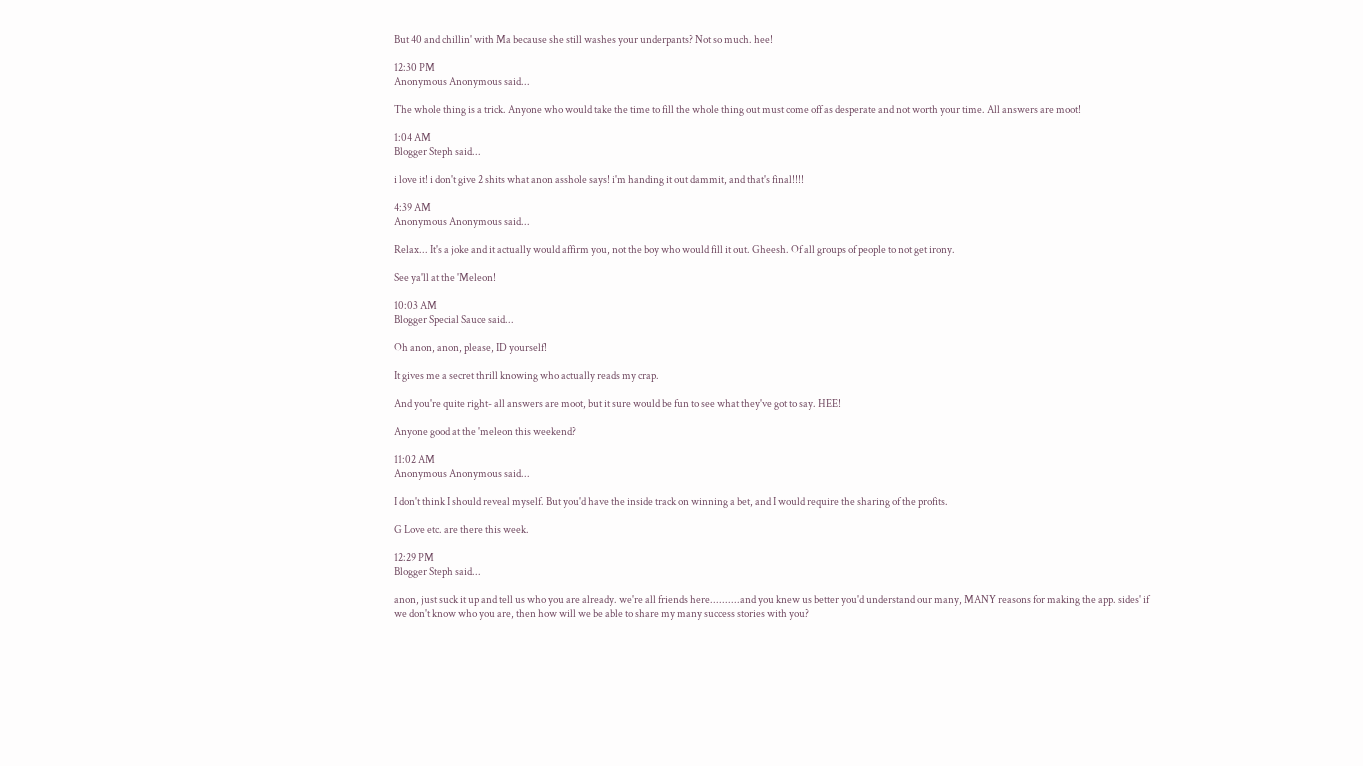But 40 and chillin' with Ma because she still washes your underpants? Not so much. hee!

12:30 PM
Anonymous Anonymous said...

The whole thing is a trick. Anyone who would take the time to fill the whole thing out must come off as desperate and not worth your time. All answers are moot!

1:04 AM
Blogger Steph said...

i love it! i don't give 2 shits what anon asshole says! i'm handing it out dammit, and that's final!!!!

4:39 AM
Anonymous Anonymous said...

Relax... It's a joke and it actually would affirm you, not the boy who would fill it out. Gheesh. Of all groups of people to not get irony.

See ya'll at the 'Meleon!

10:03 AM
Blogger Special Sauce said...

Oh anon, anon, please, ID yourself!

It gives me a secret thrill knowing who actually reads my crap.

And you're quite right- all answers are moot, but it sure would be fun to see what they've got to say. HEE!

Anyone good at the 'meleon this weekend?

11:02 AM
Anonymous Anonymous said...

I don't think I should reveal myself. But you'd have the inside track on winning a bet, and I would require the sharing of the profits.

G Love etc. are there this week.

12:29 PM
Blogger Steph said...

anon, just suck it up and tell us who you are already. we're all friends here..........and you knew us better you'd understand our many, MANY reasons for making the app. sides' if we don't know who you are, then how will we be able to share my many success stories with you?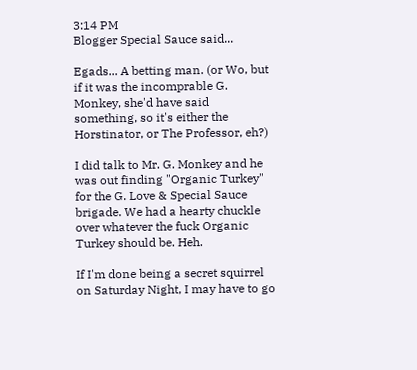3:14 PM
Blogger Special Sauce said...

Egads... A betting man. (or Wo, but if it was the incomprable G. Monkey, she'd have said something, so it's either the Horstinator, or The Professor, eh?)

I did talk to Mr. G. Monkey and he was out finding "Organic Turkey" for the G. Love & Special Sauce brigade. We had a hearty chuckle over whatever the fuck Organic Turkey should be. Heh.

If I'm done being a secret squirrel on Saturday Night, I may have to go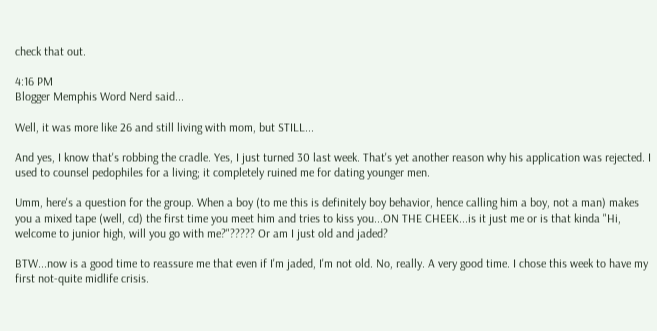check that out.

4:16 PM
Blogger Memphis Word Nerd said...

Well, it was more like 26 and still living with mom, but STILL...

And yes, I know that's robbing the cradle. Yes, I just turned 30 last week. That's yet another reason why his application was rejected. I used to counsel pedophiles for a living; it completely ruined me for dating younger men.

Umm, here's a question for the group. When a boy (to me this is definitely boy behavior, hence calling him a boy, not a man) makes you a mixed tape (well, cd) the first time you meet him and tries to kiss you...ON THE CHEEK...is it just me or is that kinda "Hi, welcome to junior high, will you go with me?"????? Or am I just old and jaded?

BTW...now is a good time to reassure me that even if I'm jaded, I'm not old. No, really. A very good time. I chose this week to have my first not-quite midlife crisis.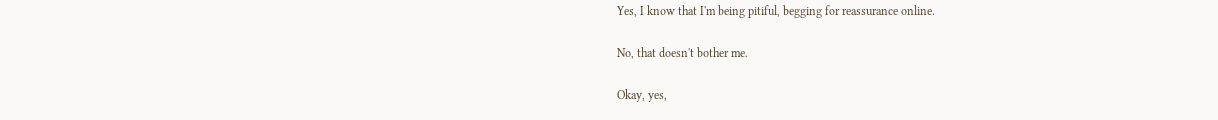Yes, I know that I'm being pitiful, begging for reassurance online.

No, that doesn't bother me.

Okay, yes,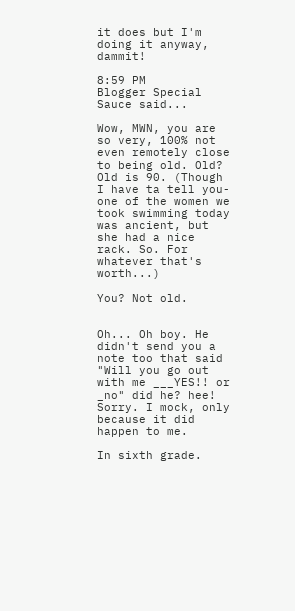it does but I'm doing it anyway, dammit!

8:59 PM
Blogger Special Sauce said...

Wow, MWN, you are so very, 100% not even remotely close to being old. Old? Old is 90. (Though I have ta tell you- one of the women we took swimming today was ancient, but she had a nice rack. So. For whatever that's worth...)

You? Not old.


Oh... Oh boy. He didn't send you a note too that said "Will you go out with me ___YES!! or _no" did he? hee! Sorry. I mock, only because it did happen to me.

In sixth grade.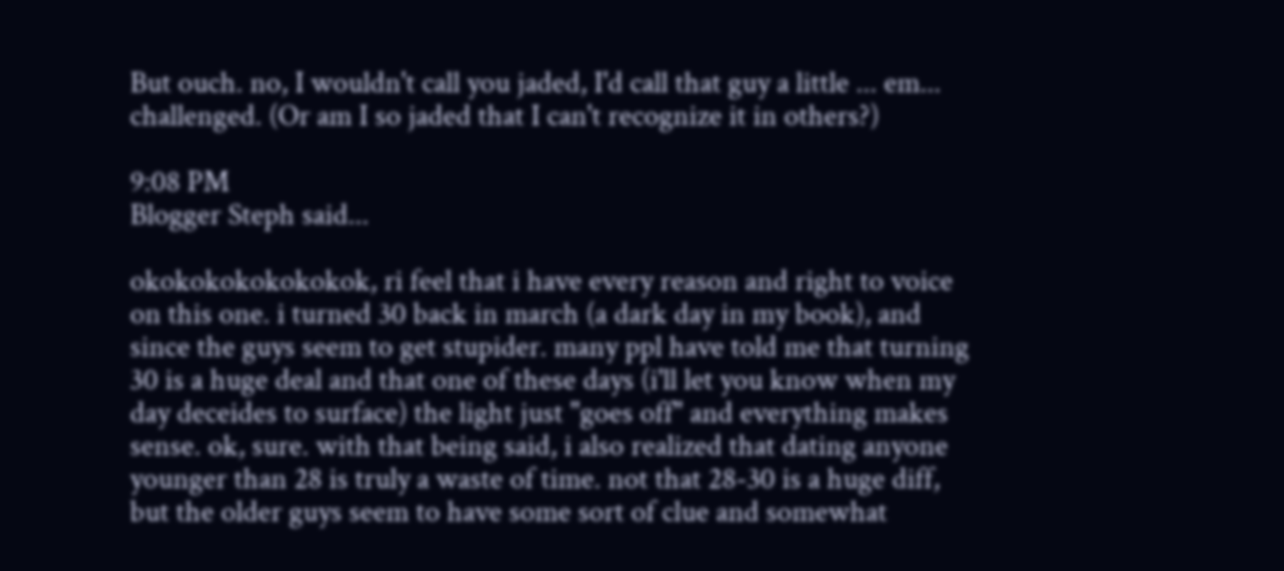But ouch. no, I wouldn't call you jaded, I'd call that guy a little ... em... challenged. (Or am I so jaded that I can't recognize it in others?)

9:08 PM
Blogger Steph said...

okokokokokokokok, ri feel that i have every reason and right to voice on this one. i turned 30 back in march (a dark day in my book), and since the guys seem to get stupider. many ppl have told me that turning 30 is a huge deal and that one of these days (i'll let you know when my day deceides to surface) the light just "goes off" and everything makes sense. ok, sure. with that being said, i also realized that dating anyone younger than 28 is truly a waste of time. not that 28-30 is a huge diff, but the older guys seem to have some sort of clue and somewhat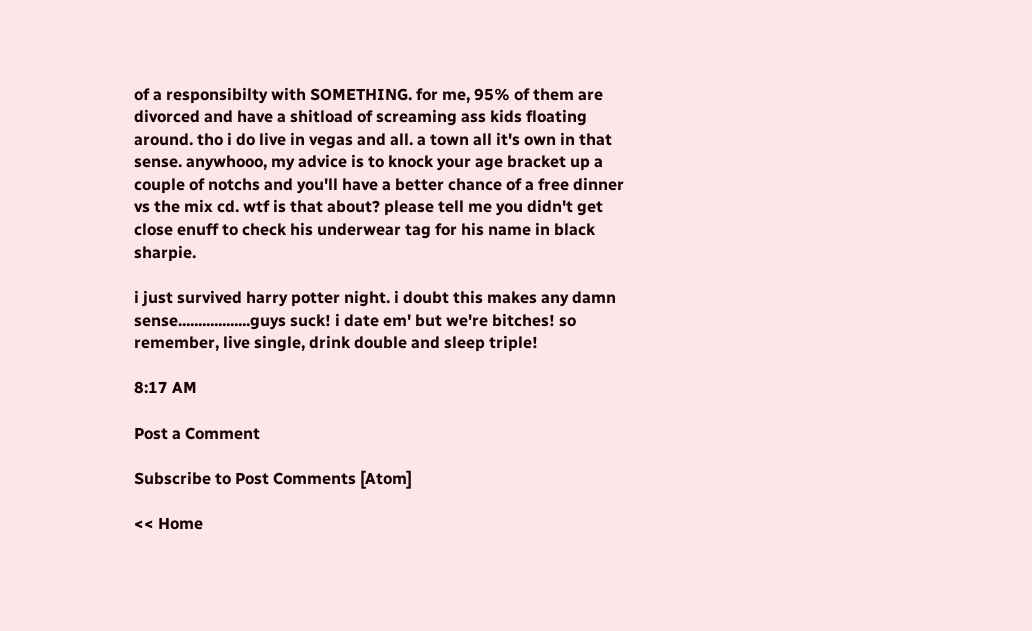of a responsibilty with SOMETHING. for me, 95% of them are divorced and have a shitload of screaming ass kids floating around. tho i do live in vegas and all. a town all it's own in that sense. anywhooo, my advice is to knock your age bracket up a couple of notchs and you'll have a better chance of a free dinner vs the mix cd. wtf is that about? please tell me you didn't get close enuff to check his underwear tag for his name in black sharpie.

i just survived harry potter night. i doubt this makes any damn sense..................guys suck! i date em' but we're bitches! so remember, live single, drink double and sleep triple!

8:17 AM

Post a Comment

Subscribe to Post Comments [Atom]

<< Home